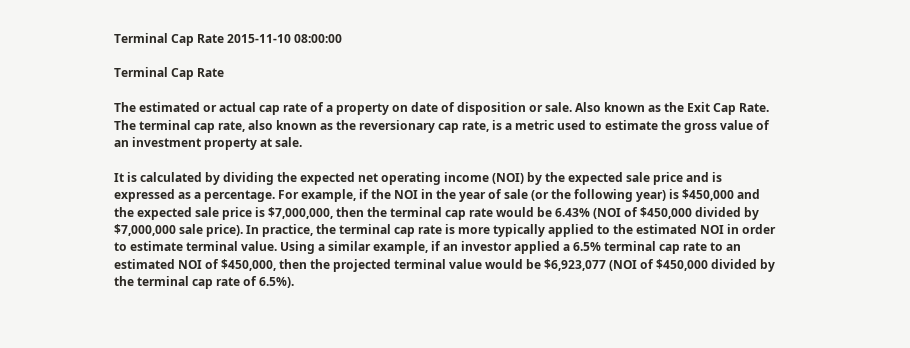Terminal Cap Rate 2015-11-10 08:00:00

Terminal Cap Rate

The estimated or actual cap rate of a property on date of disposition or sale. Also known as the Exit Cap Rate. The terminal cap rate, also known as the reversionary cap rate, is a metric used to estimate the gross value of an investment property at sale.

It is calculated by dividing the expected net operating income (NOI) by the expected sale price and is expressed as a percentage. For example, if the NOI in the year of sale (or the following year) is $450,000 and the expected sale price is $7,000,000, then the terminal cap rate would be 6.43% (NOI of $450,000 divided by $7,000,000 sale price). In practice, the terminal cap rate is more typically applied to the estimated NOI in order to estimate terminal value. Using a similar example, if an investor applied a 6.5% terminal cap rate to an estimated NOI of $450,000, then the projected terminal value would be $6,923,077 (NOI of $450,000 divided by the terminal cap rate of 6.5%).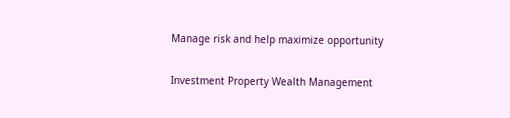Manage risk and help maximize opportunity

Investment Property Wealth Management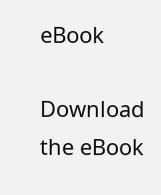eBook

Download the eBook